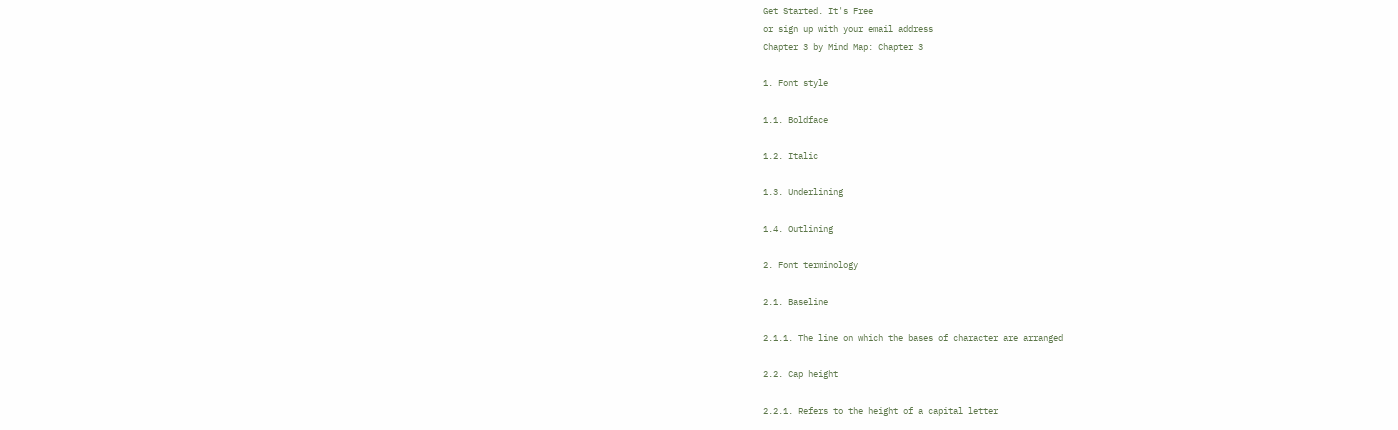Get Started. It's Free
or sign up with your email address
Chapter 3 by Mind Map: Chapter 3

1. Font style

1.1. Boldface

1.2. Italic

1.3. Underlining

1.4. Outlining

2. Font terminology

2.1. Baseline

2.1.1. The line on which the bases of character are arranged

2.2. Cap height

2.2.1. Refers to the height of a capital letter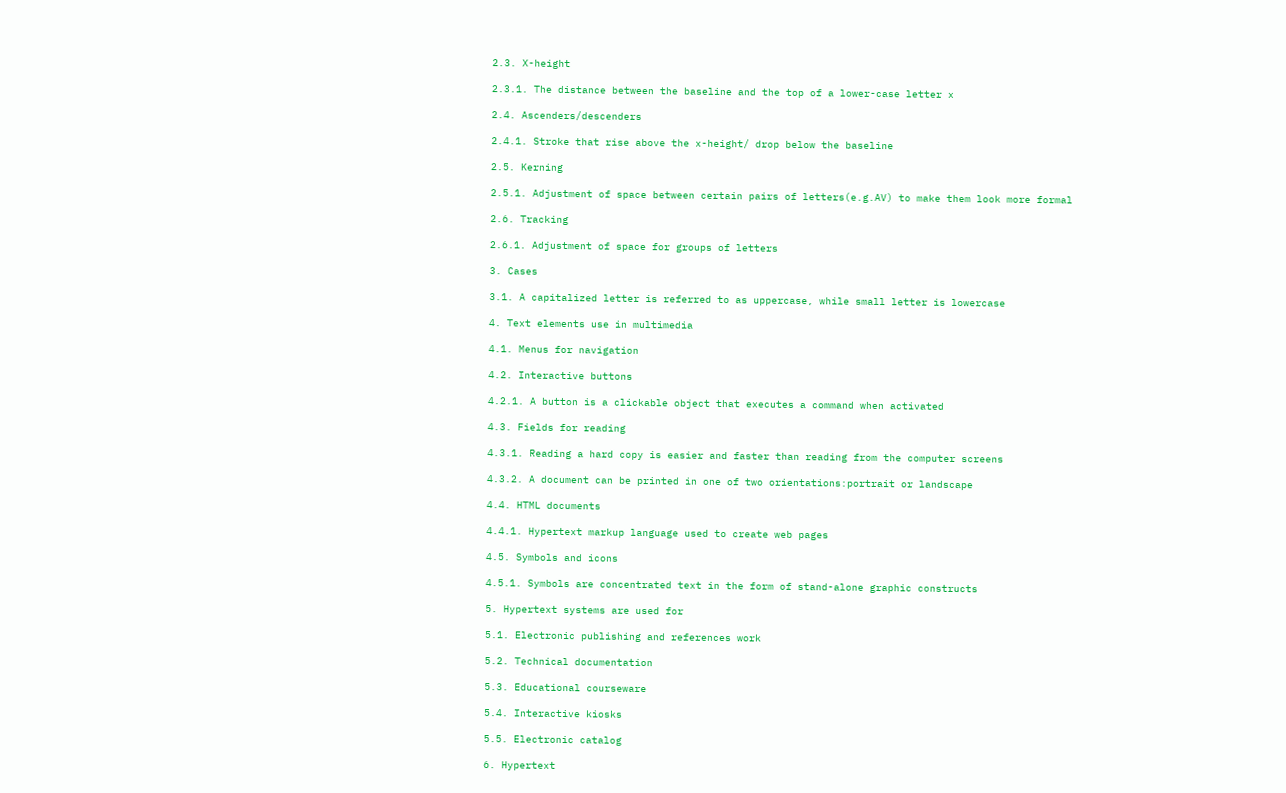2.3. X-height

2.3.1. The distance between the baseline and the top of a lower-case letter x

2.4. Ascenders/descenders

2.4.1. Stroke that rise above the x-height/ drop below the baseline

2.5. Kerning

2.5.1. Adjustment of space between certain pairs of letters(e.g.AV) to make them look more formal

2.6. Tracking

2.6.1. Adjustment of space for groups of letters

3. Cases

3.1. A capitalized letter is referred to as uppercase, while small letter is lowercase

4. Text elements use in multimedia

4.1. Menus for navigation

4.2. Interactive buttons

4.2.1. A button is a clickable object that executes a command when activated

4.3. Fields for reading

4.3.1. Reading a hard copy is easier and faster than reading from the computer screens

4.3.2. A document can be printed in one of two orientations:portrait or landscape

4.4. HTML documents

4.4.1. Hypertext markup language used to create web pages

4.5. Symbols and icons

4.5.1. Symbols are concentrated text in the form of stand-alone graphic constructs

5. Hypertext systems are used for

5.1. Electronic publishing and references work

5.2. Technical documentation

5.3. Educational courseware

5.4. Interactive kiosks

5.5. Electronic catalog

6. Hypertext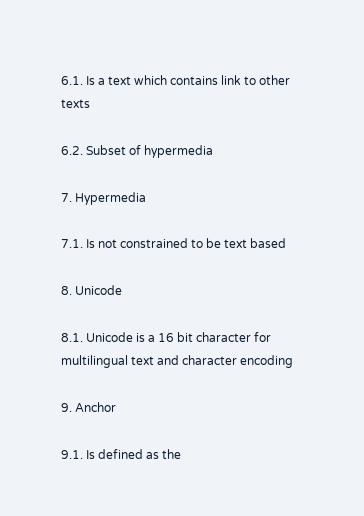6.1. Is a text which contains link to other texts

6.2. Subset of hypermedia

7. Hypermedia

7.1. Is not constrained to be text based

8. Unicode

8.1. Unicode is a 16 bit character for multilingual text and character encoding

9. Anchor

9.1. Is defined as the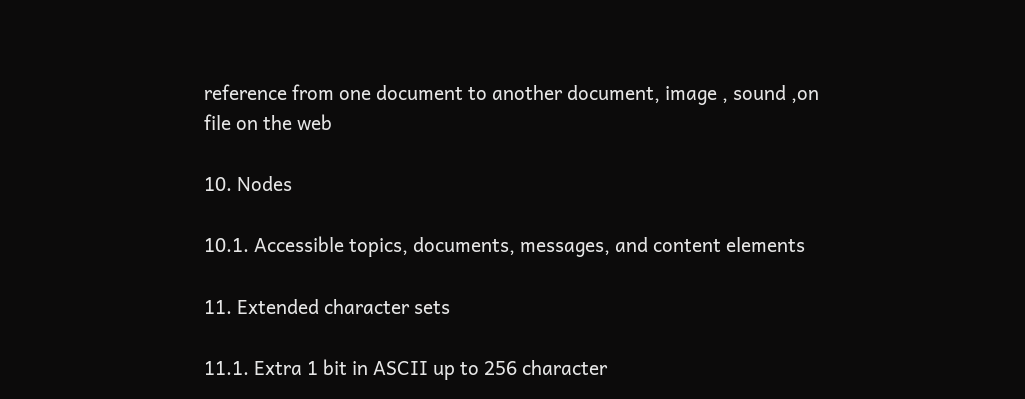reference from one document to another document, image , sound ,on file on the web

10. Nodes

10.1. Accessible topics, documents, messages, and content elements

11. Extended character sets

11.1. Extra 1 bit in ASCII up to 256 character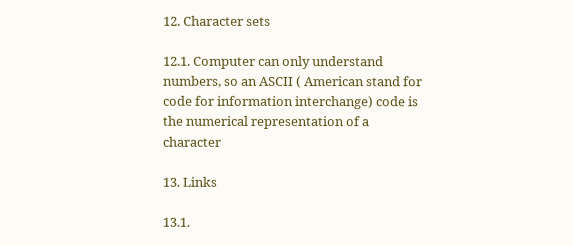12. Character sets

12.1. Computer can only understand numbers, so an ASCII ( American stand for code for information interchange) code is the numerical representation of a character

13. Links

13.1.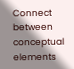Connect between conceptual elements